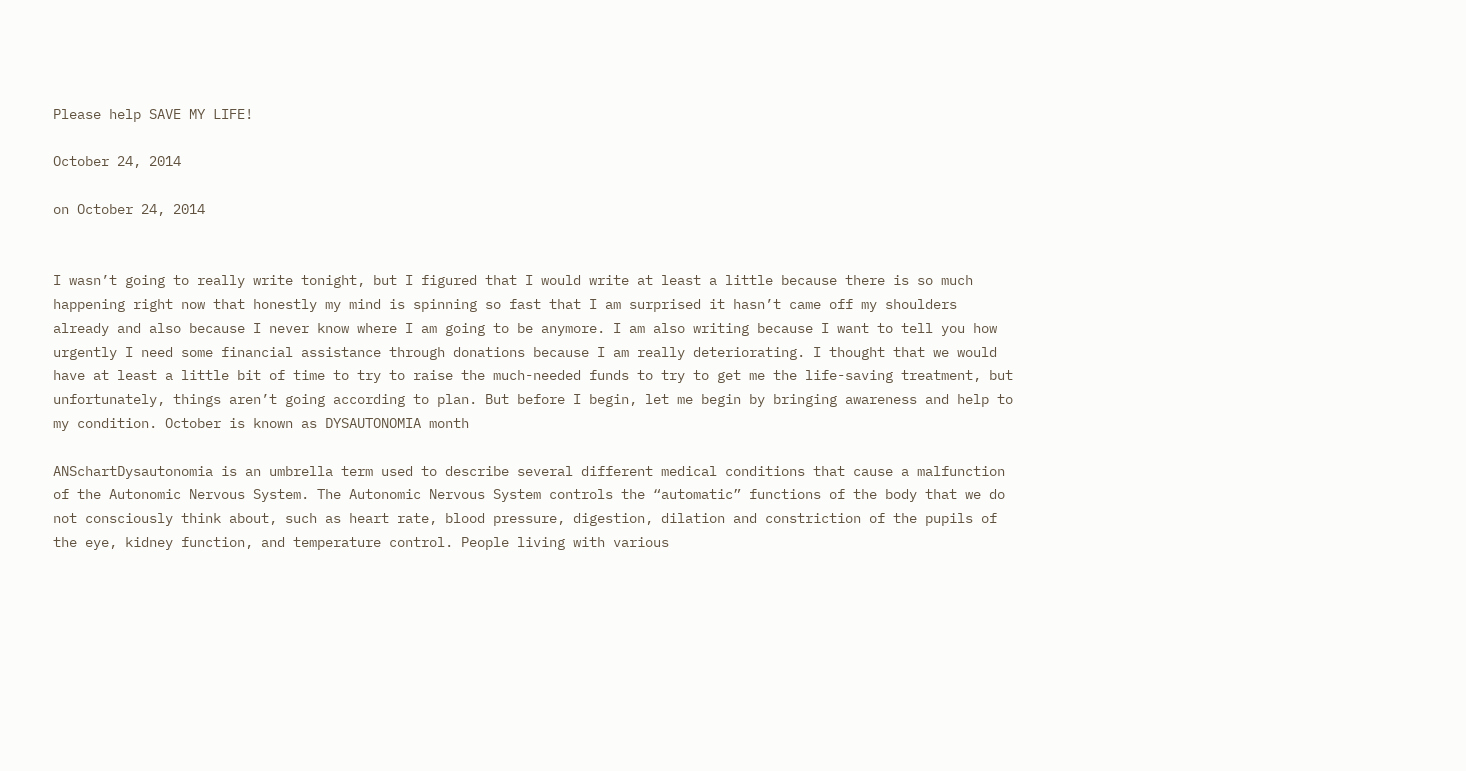Please help SAVE MY LIFE!

October 24, 2014

on October 24, 2014


I wasn’t going to really write tonight, but I figured that I would write at least a little because there is so much happening right now that honestly my mind is spinning so fast that I am surprised it hasn’t came off my shoulders already and also because I never know where I am going to be anymore. I am also writing because I want to tell you how urgently I need some financial assistance through donations because I am really deteriorating. I thought that we would have at least a little bit of time to try to raise the much-needed funds to try to get me the life-saving treatment, but unfortunately, things aren’t going according to plan. But before I begin, let me begin by bringing awareness and help to my condition. October is known as DYSAUTONOMIA month

ANSchartDysautonomia is an umbrella term used to describe several different medical conditions that cause a malfunction of the Autonomic Nervous System. The Autonomic Nervous System controls the “automatic” functions of the body that we do not consciously think about, such as heart rate, blood pressure, digestion, dilation and constriction of the pupils of the eye, kidney function, and temperature control. People living with various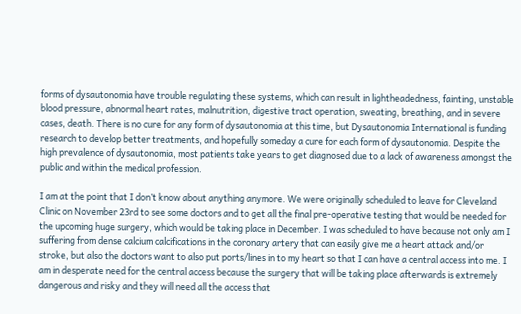forms of dysautonomia have trouble regulating these systems, which can result in lightheadedness, fainting, unstable blood pressure, abnormal heart rates, malnutrition, digestive tract operation, sweating, breathing, and in severe cases, death. There is no cure for any form of dysautonomia at this time, but Dysautonomia International is funding research to develop better treatments, and hopefully someday a cure for each form of dysautonomia. Despite the high prevalence of dysautonomia, most patients take years to get diagnosed due to a lack of awareness amongst the public and within the medical profession.

I am at the point that I don’t know about anything anymore. We were originally scheduled to leave for Cleveland Clinic on November 23rd to see some doctors and to get all the final pre-operative testing that would be needed for the upcoming huge surgery, which would be taking place in December. I was scheduled to have because not only am I suffering from dense calcium calcifications in the coronary artery that can easily give me a heart attack and/or stroke, but also the doctors want to also put ports/lines in to my heart so that I can have a central access into me. I am in desperate need for the central access because the surgery that will be taking place afterwards is extremely dangerous and risky and they will need all the access that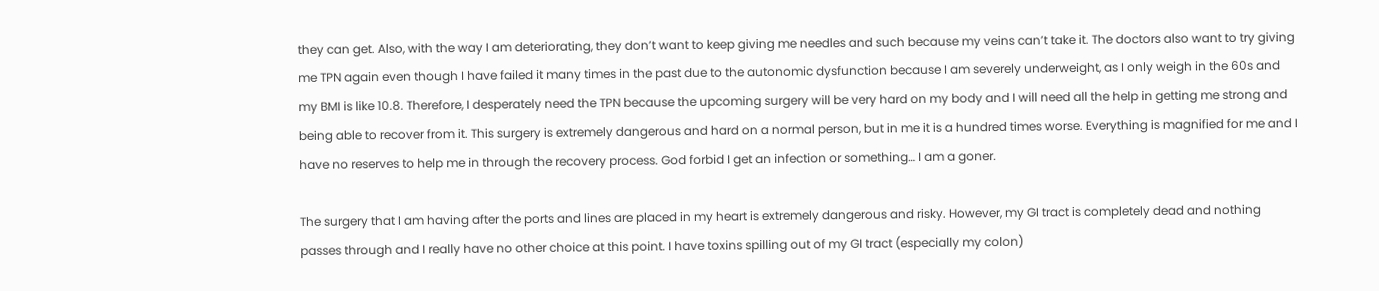they can get. Also, with the way I am deteriorating, they don’t want to keep giving me needles and such because my veins can’t take it. The doctors also want to try giving me TPN again even though I have failed it many times in the past due to the autonomic dysfunction because I am severely underweight, as I only weigh in the 60s and my BMI is like 10.8. Therefore, I desperately need the TPN because the upcoming surgery will be very hard on my body and I will need all the help in getting me strong and being able to recover from it. This surgery is extremely dangerous and hard on a normal person, but in me it is a hundred times worse. Everything is magnified for me and I have no reserves to help me in through the recovery process. God forbid I get an infection or something… I am a goner.

The surgery that I am having after the ports and lines are placed in my heart is extremely dangerous and risky. However, my GI tract is completely dead and nothing passes through and I really have no other choice at this point. I have toxins spilling out of my GI tract (especially my colon)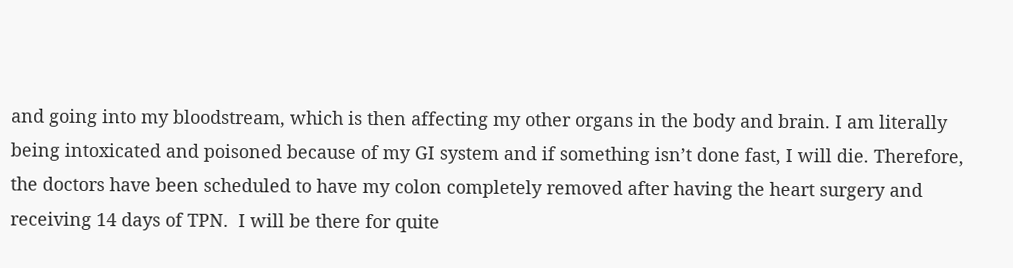and going into my bloodstream, which is then affecting my other organs in the body and brain. I am literally being intoxicated and poisoned because of my GI system and if something isn’t done fast, I will die. Therefore, the doctors have been scheduled to have my colon completely removed after having the heart surgery and receiving 14 days of TPN.  I will be there for quite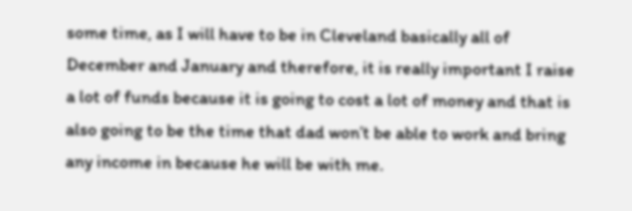some time, as I will have to be in Cleveland basically all of December and January and therefore, it is really important I raise a lot of funds because it is going to cost a lot of money and that is also going to be the time that dad won’t be able to work and bring any income in because he will be with me.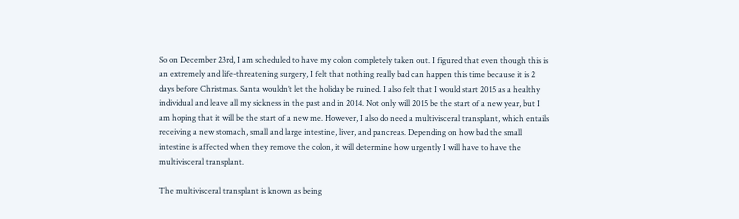So on December 23rd, I am scheduled to have my colon completely taken out. I figured that even though this is an extremely and life-threatening surgery, I felt that nothing really bad can happen this time because it is 2 days before Christmas. Santa wouldn’t let the holiday be ruined. I also felt that I would start 2015 as a healthy individual and leave all my sickness in the past and in 2014. Not only will 2015 be the start of a new year, but I am hoping that it will be the start of a new me. However, I also do need a multivisceral transplant, which entails receiving a new stomach, small and large intestine, liver, and pancreas. Depending on how bad the small intestine is affected when they remove the colon, it will determine how urgently I will have to have the multivisceral transplant.

The multivisceral transplant is known as being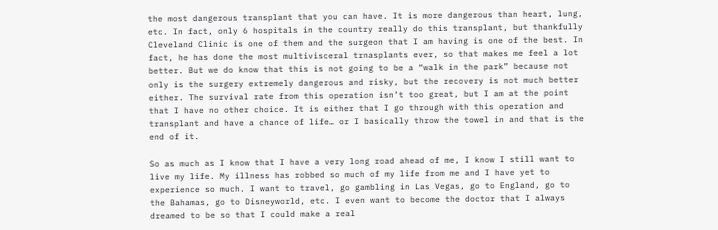the most dangerous transplant that you can have. It is more dangerous than heart, lung, etc. In fact, only 6 hospitals in the country really do this transplant, but thankfully Cleveland Clinic is one of them and the surgeon that I am having is one of the best. In fact, he has done the most multivisceral trnasplants ever, so that makes me feel a lot better. But we do know that this is not going to be a “walk in the park” because not only is the surgery extremely dangerous and risky, but the recovery is not much better either. The survival rate from this operation isn’t too great, but I am at the point that I have no other choice. It is either that I go through with this operation and transplant and have a chance of life… or I basically throw the towel in and that is the end of it.

So as much as I know that I have a very long road ahead of me, I know I still want to live my life. My illness has robbed so much of my life from me and I have yet to experience so much. I want to travel, go gambling in Las Vegas, go to England, go to the Bahamas, go to Disneyworld, etc. I even want to become the doctor that I always dreamed to be so that I could make a real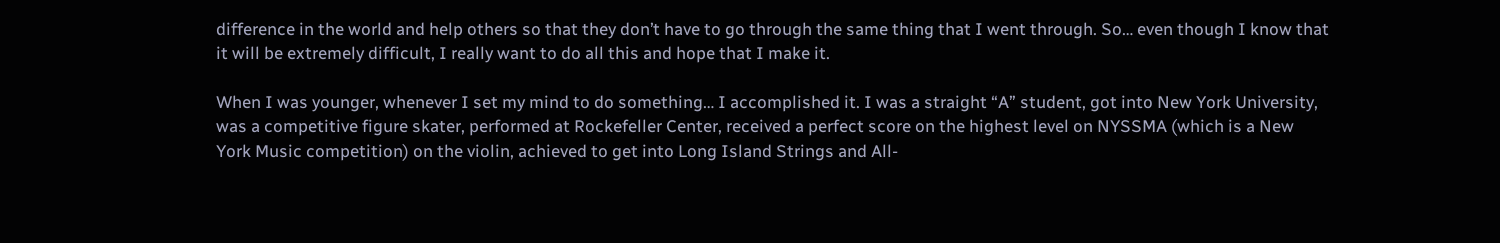difference in the world and help others so that they don’t have to go through the same thing that I went through. So… even though I know that it will be extremely difficult, I really want to do all this and hope that I make it.

When I was younger, whenever I set my mind to do something… I accomplished it. I was a straight “A” student, got into New York University, was a competitive figure skater, performed at Rockefeller Center, received a perfect score on the highest level on NYSSMA (which is a New York Music competition) on the violin, achieved to get into Long Island Strings and All-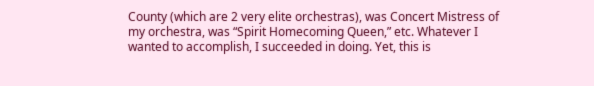County (which are 2 very elite orchestras), was Concert Mistress of my orchestra, was “Spirit Homecoming Queen,” etc. Whatever I wanted to accomplish, I succeeded in doing. Yet, this is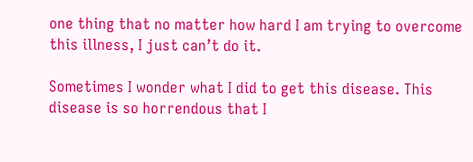one thing that no matter how hard I am trying to overcome this illness, I just can’t do it.

Sometimes I wonder what I did to get this disease. This disease is so horrendous that I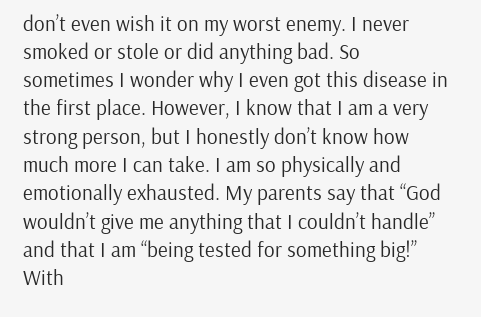don’t even wish it on my worst enemy. I never smoked or stole or did anything bad. So sometimes I wonder why I even got this disease in the first place. However, I know that I am a very strong person, but I honestly don’t know how much more I can take. I am so physically and emotionally exhausted. My parents say that “God wouldn’t give me anything that I couldn’t handle” and that I am “being tested for something big!” With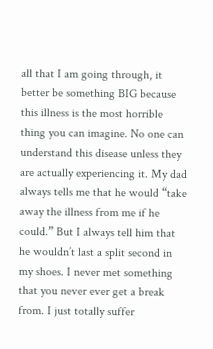all that I am going through, it better be something BIG because this illness is the most horrible thing you can imagine. No one can understand this disease unless they are actually experiencing it. My dad always tells me that he would “take away the illness from me if he could.” But I always tell him that he wouldn’t last a split second in my shoes. I never met something that you never ever get a break from. I just totally suffer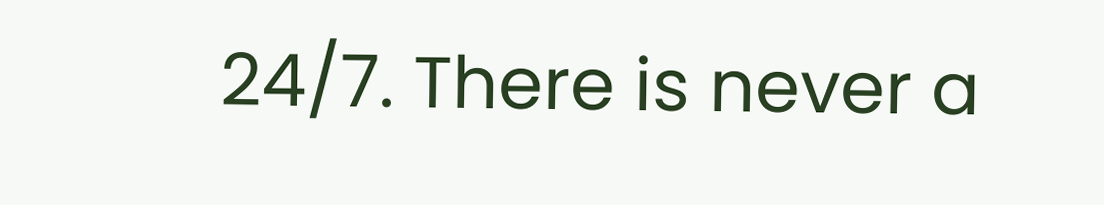24/7. There is never a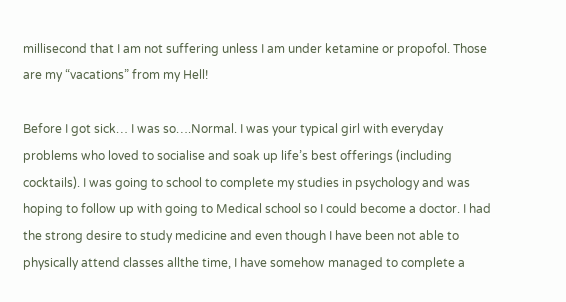millisecond that I am not suffering unless I am under ketamine or propofol. Those are my “vacations” from my Hell!

Before I got sick… I was so….Normal. I was your typical girl with everyday problems who loved to socialise and soak up life’s best offerings (including cocktails). I was going to school to complete my studies in psychology and was hoping to follow up with going to Medical school so I could become a doctor. I had the strong desire to study medicine and even though I have been not able to physically attend classes allthe time, I have somehow managed to complete a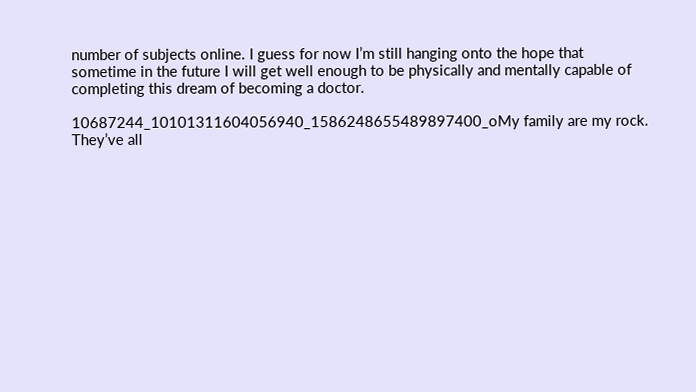number of subjects online. I guess for now I’m still hanging onto the hope that sometime in the future I will get well enough to be physically and mentally capable of completing this dream of becoming a doctor.

10687244_10101311604056940_1586248655489897400_oMy family are my rock. They’ve all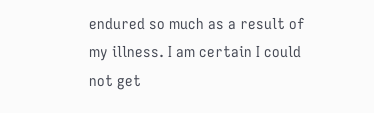endured so much as a result of my illness. I am certain I could not get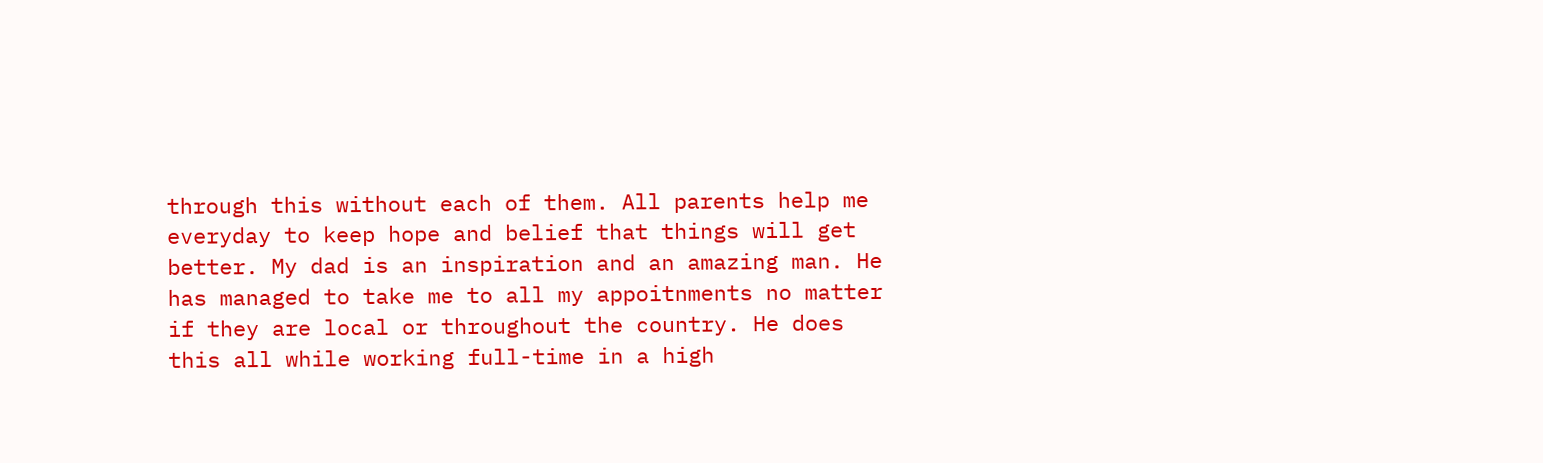through this without each of them. All parents help me everyday to keep hope and belief that things will get better. My dad is an inspiration and an amazing man. He has managed to take me to all my appoitnments no matter if they are local or throughout the country. He does this all while working full-time in a high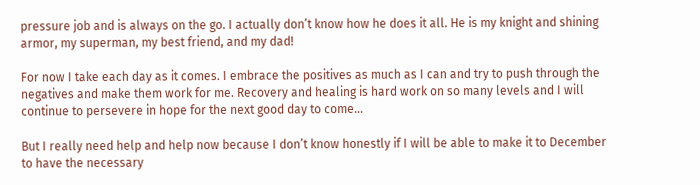pressure job and is always on the go. I actually don’t know how he does it all. He is my knight and shining armor, my superman, my best friend, and my dad!

For now I take each day as it comes. I embrace the positives as much as I can and try to push through the negatives and make them work for me. Recovery and healing is hard work on so many levels and I will continue to persevere in hope for the next good day to come…

But I really need help and help now because I don’t know honestly if I will be able to make it to December to have the necessary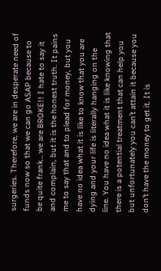surgeries. Therefore, we are in desperate need of funds now so that we can go ASAP because to be quite frank… we are BROKE!! I hate to say it and complain, but it is the honest truth. It pains me to say that and to plead for money, but you have no idea what it is like to know that you are dying and your life is literally hanging on the line. You have no idea what it is like knowing that there is a potential treatment that can help you but unfortunately you can’t attain it because you don’t have the money to get it. It is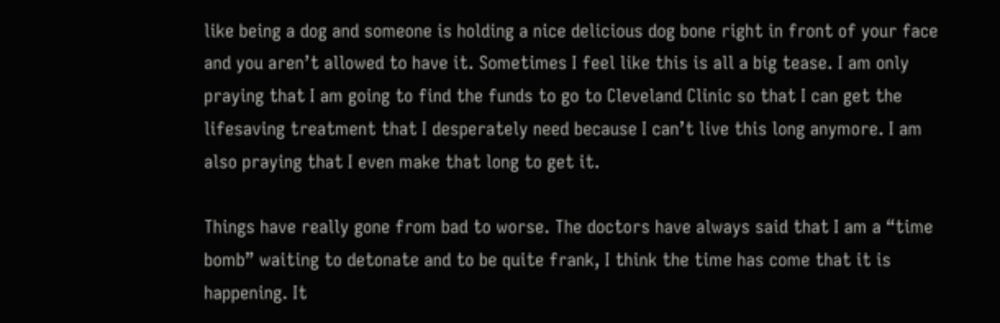like being a dog and someone is holding a nice delicious dog bone right in front of your face and you aren’t allowed to have it. Sometimes I feel like this is all a big tease. I am only praying that I am going to find the funds to go to Cleveland Clinic so that I can get the lifesaving treatment that I desperately need because I can’t live this long anymore. I am also praying that I even make that long to get it.

Things have really gone from bad to worse. The doctors have always said that I am a “time bomb” waiting to detonate and to be quite frank, I think the time has come that it is happening. It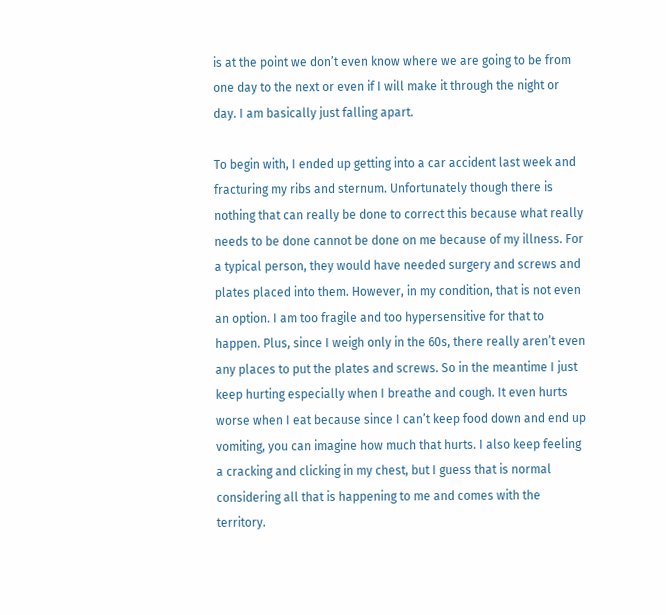is at the point we don’t even know where we are going to be from one day to the next or even if I will make it through the night or day. I am basically just falling apart.

To begin with, I ended up getting into a car accident last week and fracturing my ribs and sternum. Unfortunately though there is nothing that can really be done to correct this because what really needs to be done cannot be done on me because of my illness. For a typical person, they would have needed surgery and screws and plates placed into them. However, in my condition, that is not even an option. I am too fragile and too hypersensitive for that to happen. Plus, since I weigh only in the 60s, there really aren’t even any places to put the plates and screws. So in the meantime I just keep hurting especially when I breathe and cough. It even hurts worse when I eat because since I can’t keep food down and end up vomiting, you can imagine how much that hurts. I also keep feeling a cracking and clicking in my chest, but I guess that is normal considering all that is happening to me and comes with the territory.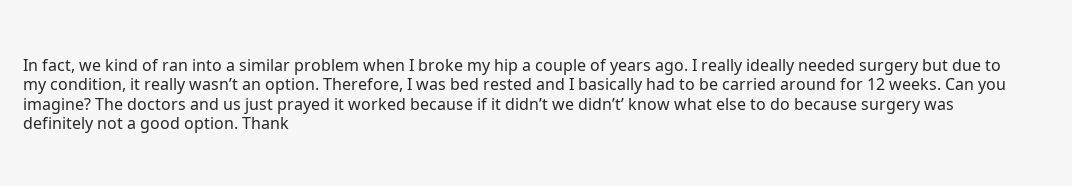In fact, we kind of ran into a similar problem when I broke my hip a couple of years ago. I really ideally needed surgery but due to my condition, it really wasn’t an option. Therefore, I was bed rested and I basically had to be carried around for 12 weeks. Can you imagine? The doctors and us just prayed it worked because if it didn’t we didn’t’ know what else to do because surgery was definitely not a good option. Thank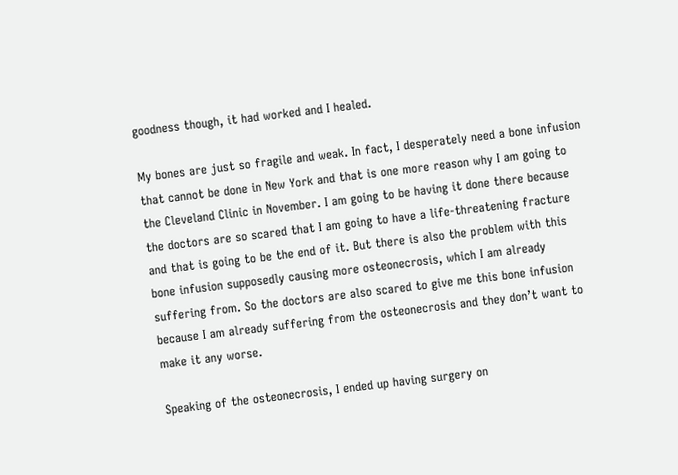goodness though, it had worked and I healed.

My bones are just so fragile and weak. In fact, I desperately need a bone infusion that cannot be done in New York and that is one more reason why I am going to the Cleveland Clinic in November. I am going to be having it done there because the doctors are so scared that I am going to have a life-threatening fracture and that is going to be the end of it. But there is also the problem with this bone infusion supposedly causing more osteonecrosis, which I am already suffering from. So the doctors are also scared to give me this bone infusion because I am already suffering from the osteonecrosis and they don’t want to make it any worse.

Speaking of the osteonecrosis, I ended up having surgery on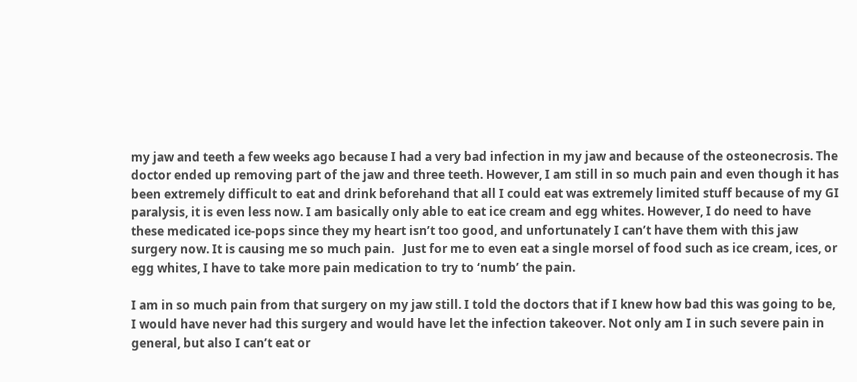my jaw and teeth a few weeks ago because I had a very bad infection in my jaw and because of the osteonecrosis. The doctor ended up removing part of the jaw and three teeth. However, I am still in so much pain and even though it has been extremely difficult to eat and drink beforehand that all I could eat was extremely limited stuff because of my GI paralysis, it is even less now. I am basically only able to eat ice cream and egg whites. However, I do need to have these medicated ice-pops since they my heart isn’t too good, and unfortunately I can’t have them with this jaw surgery now. It is causing me so much pain.   Just for me to even eat a single morsel of food such as ice cream, ices, or egg whites, I have to take more pain medication to try to ‘numb’ the pain.

I am in so much pain from that surgery on my jaw still. I told the doctors that if I knew how bad this was going to be, I would have never had this surgery and would have let the infection takeover. Not only am I in such severe pain in general, but also I can’t eat or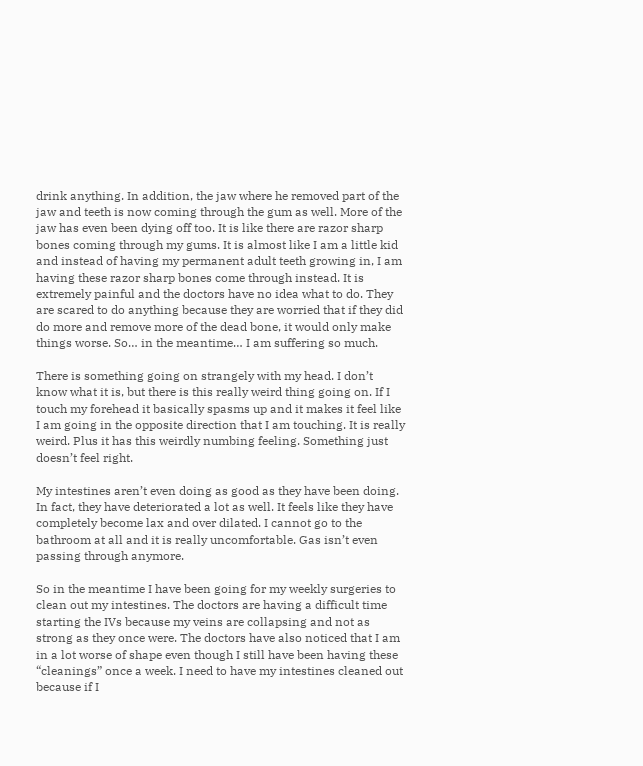drink anything. In addition, the jaw where he removed part of the jaw and teeth is now coming through the gum as well. More of the jaw has even been dying off too. It is like there are razor sharp bones coming through my gums. It is almost like I am a little kid and instead of having my permanent adult teeth growing in, I am having these razor sharp bones come through instead. It is extremely painful and the doctors have no idea what to do. They are scared to do anything because they are worried that if they did do more and remove more of the dead bone, it would only make things worse. So… in the meantime… I am suffering so much.

There is something going on strangely with my head. I don’t know what it is, but there is this really weird thing going on. If I touch my forehead it basically spasms up and it makes it feel like I am going in the opposite direction that I am touching. It is really weird. Plus it has this weirdly numbing feeling. Something just doesn’t feel right.

My intestines aren’t even doing as good as they have been doing. In fact, they have deteriorated a lot as well. It feels like they have completely become lax and over dilated. I cannot go to the bathroom at all and it is really uncomfortable. Gas isn’t even passing through anymore.

So in the meantime I have been going for my weekly surgeries to clean out my intestines. The doctors are having a difficult time starting the IVs because my veins are collapsing and not as strong as they once were. The doctors have also noticed that I am in a lot worse of shape even though I still have been having these “cleanings” once a week. I need to have my intestines cleaned out because if I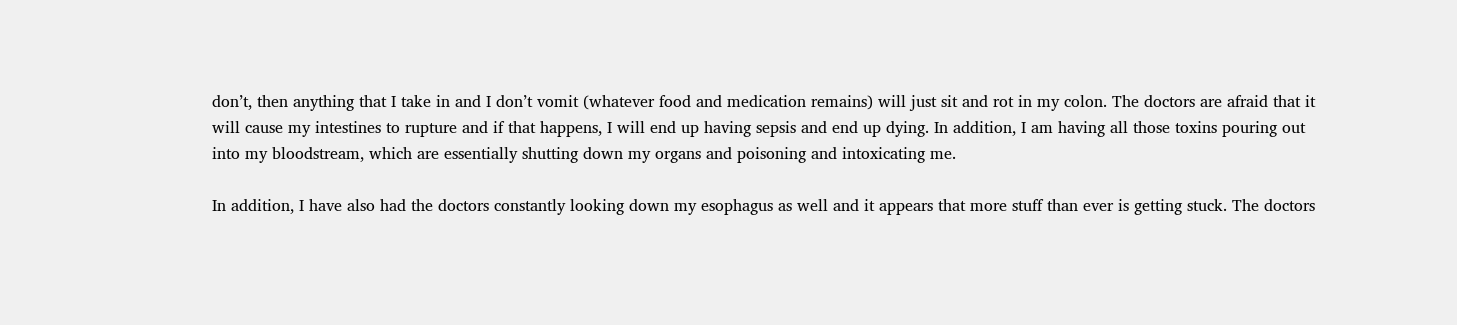don’t, then anything that I take in and I don’t vomit (whatever food and medication remains) will just sit and rot in my colon. The doctors are afraid that it will cause my intestines to rupture and if that happens, I will end up having sepsis and end up dying. In addition, I am having all those toxins pouring out into my bloodstream, which are essentially shutting down my organs and poisoning and intoxicating me.

In addition, I have also had the doctors constantly looking down my esophagus as well and it appears that more stuff than ever is getting stuck. The doctors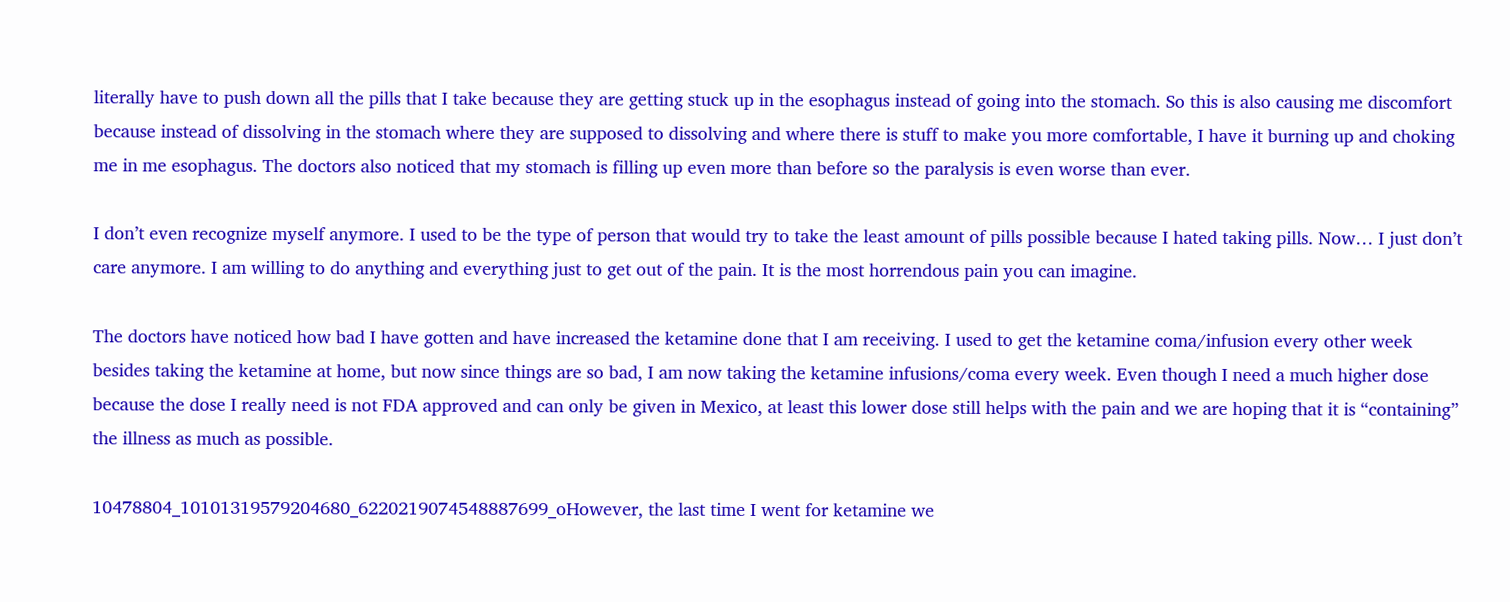literally have to push down all the pills that I take because they are getting stuck up in the esophagus instead of going into the stomach. So this is also causing me discomfort because instead of dissolving in the stomach where they are supposed to dissolving and where there is stuff to make you more comfortable, I have it burning up and choking me in me esophagus. The doctors also noticed that my stomach is filling up even more than before so the paralysis is even worse than ever.

I don’t even recognize myself anymore. I used to be the type of person that would try to take the least amount of pills possible because I hated taking pills. Now… I just don’t care anymore. I am willing to do anything and everything just to get out of the pain. It is the most horrendous pain you can imagine.

The doctors have noticed how bad I have gotten and have increased the ketamine done that I am receiving. I used to get the ketamine coma/infusion every other week besides taking the ketamine at home, but now since things are so bad, I am now taking the ketamine infusions/coma every week. Even though I need a much higher dose because the dose I really need is not FDA approved and can only be given in Mexico, at least this lower dose still helps with the pain and we are hoping that it is “containing” the illness as much as possible.

10478804_10101319579204680_6220219074548887699_oHowever, the last time I went for ketamine we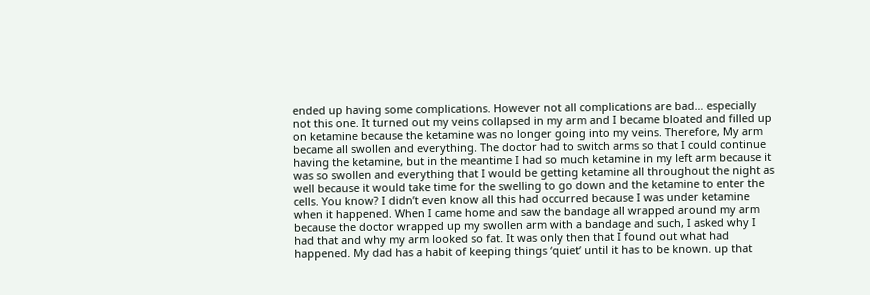ended up having some complications. However not all complications are bad… especially not this one. It turned out my veins collapsed in my arm and I became bloated and filled up on ketamine because the ketamine was no longer going into my veins. Therefore, My arm became all swollen and everything. The doctor had to switch arms so that I could continue having the ketamine, but in the meantime I had so much ketamine in my left arm because it was so swollen and everything that I would be getting ketamine all throughout the night as well because it would take time for the swelling to go down and the ketamine to enter the cells. You know? I didn’t even know all this had occurred because I was under ketamine when it happened. When I came home and saw the bandage all wrapped around my arm because the doctor wrapped up my swollen arm with a bandage and such, I asked why I had that and why my arm looked so fat. It was only then that I found out what had happened. My dad has a habit of keeping things ‘quiet’ until it has to be known. up that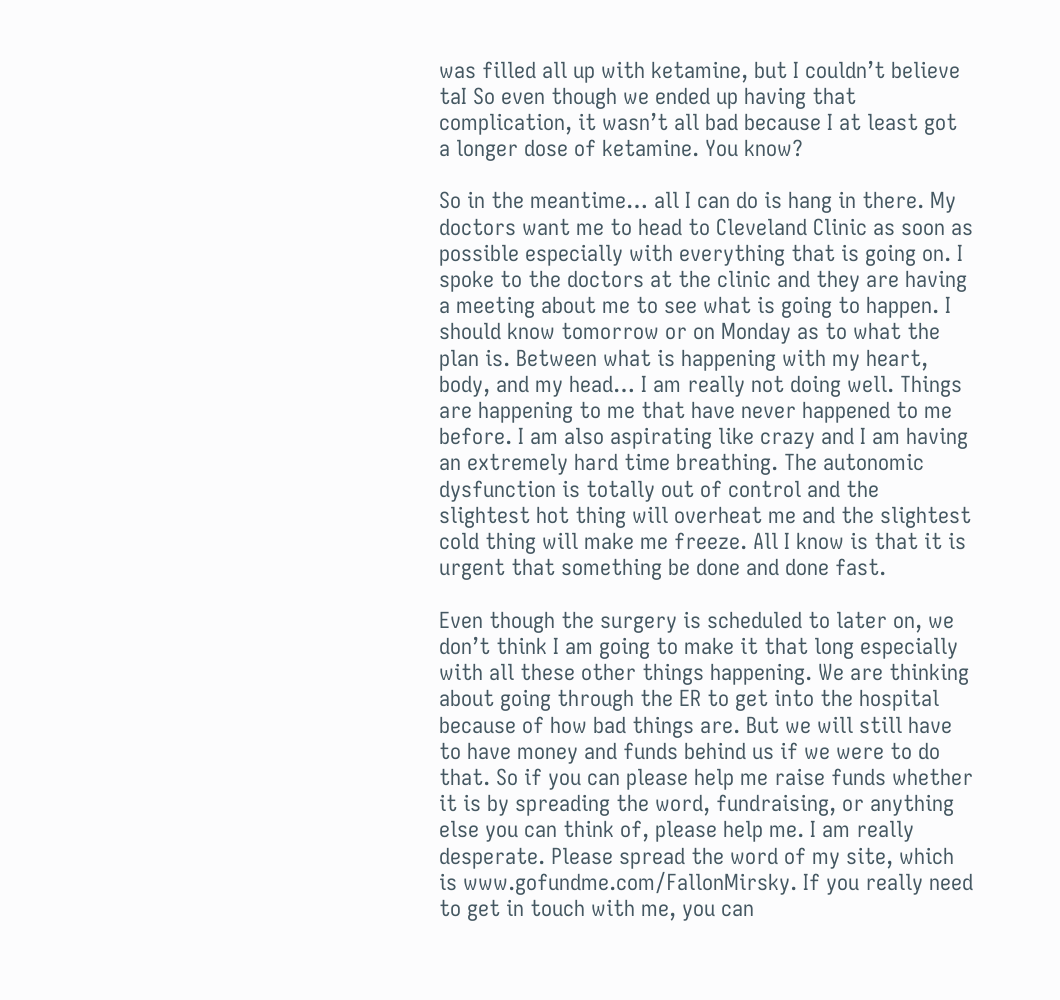was filled all up with ketamine, but I couldn’t believe taI So even though we ended up having that complication, it wasn’t all bad because I at least got a longer dose of ketamine. You know?

So in the meantime… all I can do is hang in there. My doctors want me to head to Cleveland Clinic as soon as possible especially with everything that is going on. I spoke to the doctors at the clinic and they are having a meeting about me to see what is going to happen. I should know tomorrow or on Monday as to what the plan is. Between what is happening with my heart, body, and my head… I am really not doing well. Things are happening to me that have never happened to me before. I am also aspirating like crazy and I am having an extremely hard time breathing. The autonomic dysfunction is totally out of control and the slightest hot thing will overheat me and the slightest cold thing will make me freeze. All I know is that it is urgent that something be done and done fast.

Even though the surgery is scheduled to later on, we don’t think I am going to make it that long especially with all these other things happening. We are thinking about going through the ER to get into the hospital because of how bad things are. But we will still have to have money and funds behind us if we were to do that. So if you can please help me raise funds whether it is by spreading the word, fundraising, or anything else you can think of, please help me. I am really desperate. Please spread the word of my site, which is www.gofundme.com/FallonMirsky. If you really need to get in touch with me, you can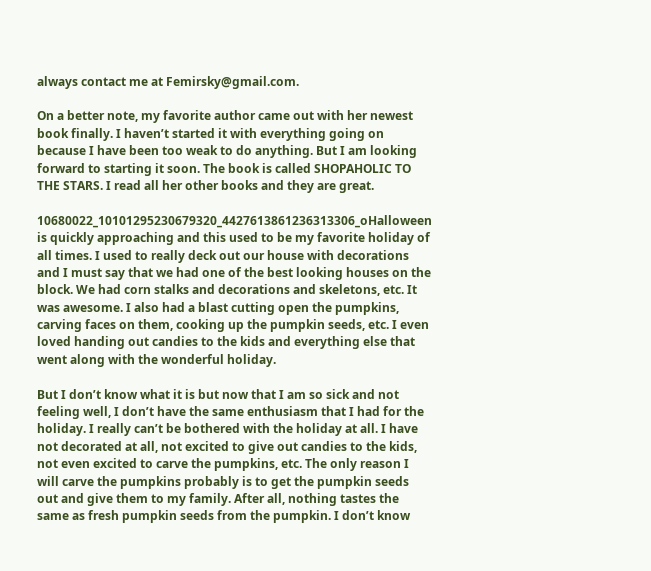always contact me at Femirsky@gmail.com.

On a better note, my favorite author came out with her newest book finally. I haven’t started it with everything going on because I have been too weak to do anything. But I am looking forward to starting it soon. The book is called SHOPAHOLIC TO THE STARS. I read all her other books and they are great.

10680022_10101295230679320_4427613861236313306_oHalloween is quickly approaching and this used to be my favorite holiday of all times. I used to really deck out our house with decorations and I must say that we had one of the best looking houses on the block. We had corn stalks and decorations and skeletons, etc. It was awesome. I also had a blast cutting open the pumpkins, carving faces on them, cooking up the pumpkin seeds, etc. I even loved handing out candies to the kids and everything else that went along with the wonderful holiday.

But I don’t know what it is but now that I am so sick and not feeling well, I don’t have the same enthusiasm that I had for the holiday. I really can’t be bothered with the holiday at all. I have not decorated at all, not excited to give out candies to the kids, not even excited to carve the pumpkins, etc. The only reason I will carve the pumpkins probably is to get the pumpkin seeds out and give them to my family. After all, nothing tastes the same as fresh pumpkin seeds from the pumpkin. I don’t know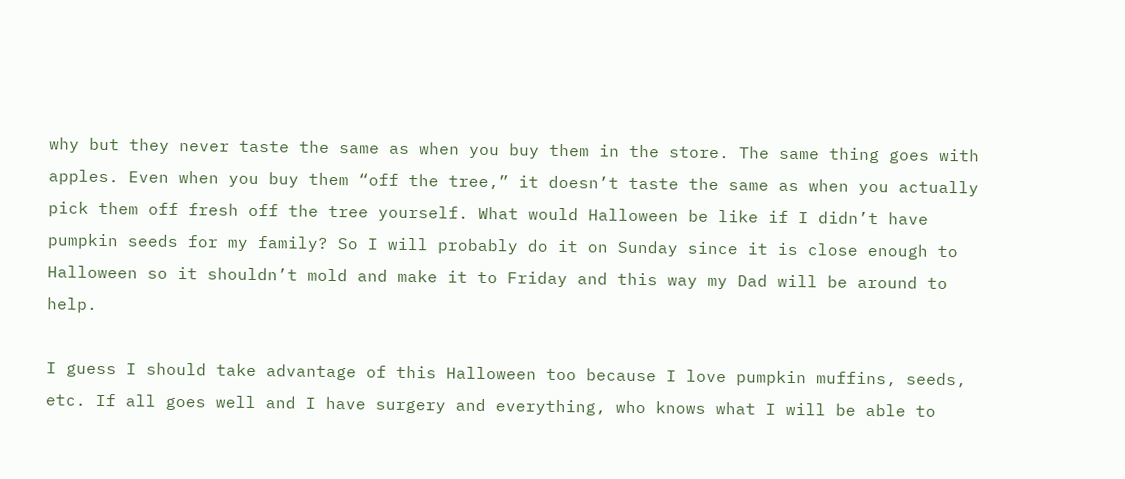why but they never taste the same as when you buy them in the store. The same thing goes with apples. Even when you buy them “off the tree,” it doesn’t taste the same as when you actually pick them off fresh off the tree yourself. What would Halloween be like if I didn’t have pumpkin seeds for my family? So I will probably do it on Sunday since it is close enough to Halloween so it shouldn’t mold and make it to Friday and this way my Dad will be around to help.

I guess I should take advantage of this Halloween too because I love pumpkin muffins, seeds, etc. If all goes well and I have surgery and everything, who knows what I will be able to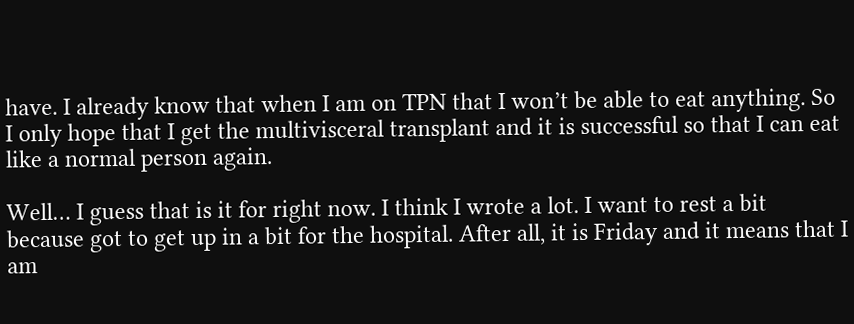have. I already know that when I am on TPN that I won’t be able to eat anything. So I only hope that I get the multivisceral transplant and it is successful so that I can eat like a normal person again.

Well… I guess that is it for right now. I think I wrote a lot. I want to rest a bit because got to get up in a bit for the hospital. After all, it is Friday and it means that I am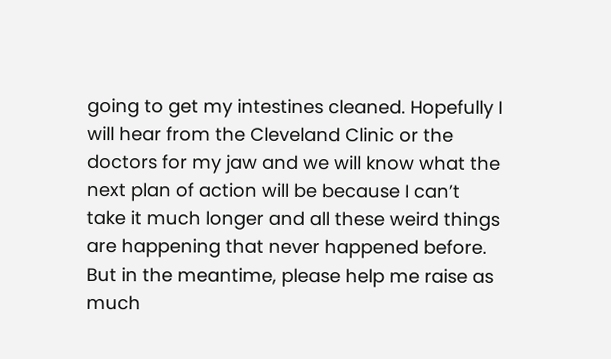going to get my intestines cleaned. Hopefully I will hear from the Cleveland Clinic or the doctors for my jaw and we will know what the next plan of action will be because I can’t take it much longer and all these weird things are happening that never happened before. But in the meantime, please help me raise as much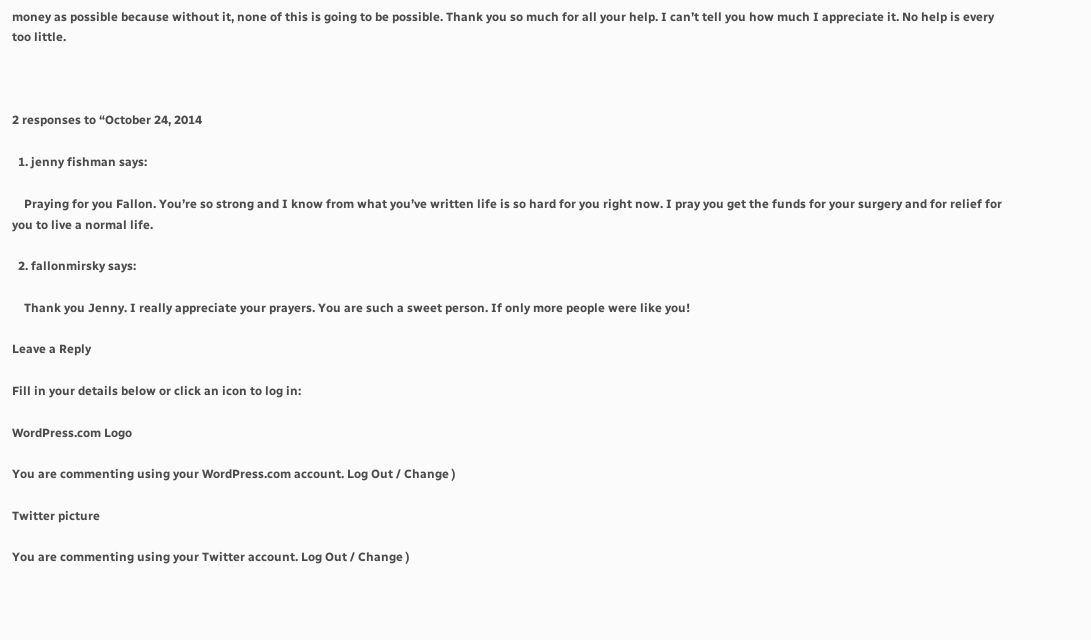money as possible because without it, none of this is going to be possible. Thank you so much for all your help. I can’t tell you how much I appreciate it. No help is every too little.



2 responses to “October 24, 2014

  1. jenny fishman says:

    Praying for you Fallon. You’re so strong and I know from what you’ve written life is so hard for you right now. I pray you get the funds for your surgery and for relief for you to live a normal life.

  2. fallonmirsky says:

    Thank you Jenny. I really appreciate your prayers. You are such a sweet person. If only more people were like you!

Leave a Reply

Fill in your details below or click an icon to log in:

WordPress.com Logo

You are commenting using your WordPress.com account. Log Out / Change )

Twitter picture

You are commenting using your Twitter account. Log Out / Change )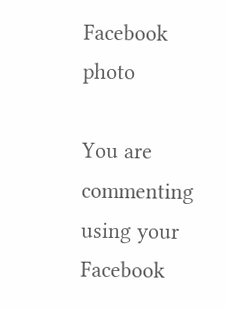Facebook photo

You are commenting using your Facebook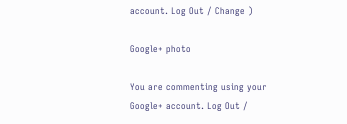account. Log Out / Change )

Google+ photo

You are commenting using your Google+ account. Log Out /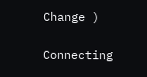Change )

Connecting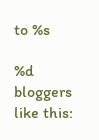to %s

%d bloggers like this: